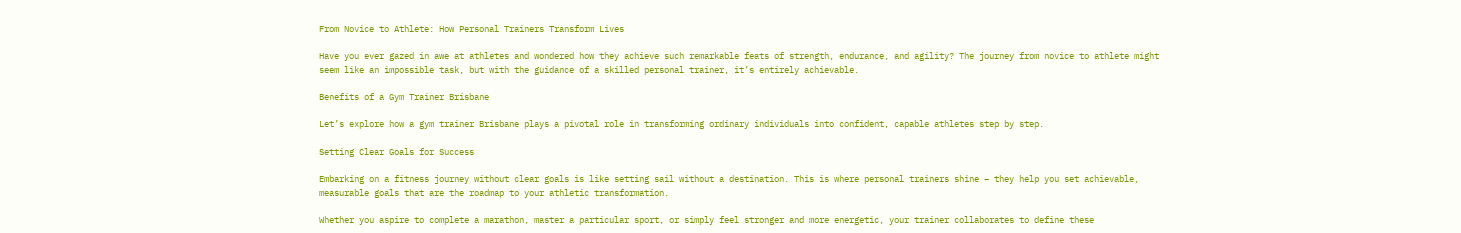From Novice to Athlete: How Personal Trainers Transform Lives

Have you ever gazed in awe at athletes and wondered how they achieve such remarkable feats of strength, endurance, and agility? The journey from novice to athlete might seem like an impossible task, but with the guidance of a skilled personal trainer, it’s entirely achievable.

Benefits of a Gym Trainer Brisbane

Let’s explore how a gym trainer Brisbane plays a pivotal role in transforming ordinary individuals into confident, capable athletes step by step.

Setting Clear Goals for Success

Embarking on a fitness journey without clear goals is like setting sail without a destination. This is where personal trainers shine – they help you set achievable, measurable goals that are the roadmap to your athletic transformation.

Whether you aspire to complete a marathon, master a particular sport, or simply feel stronger and more energetic, your trainer collaborates to define these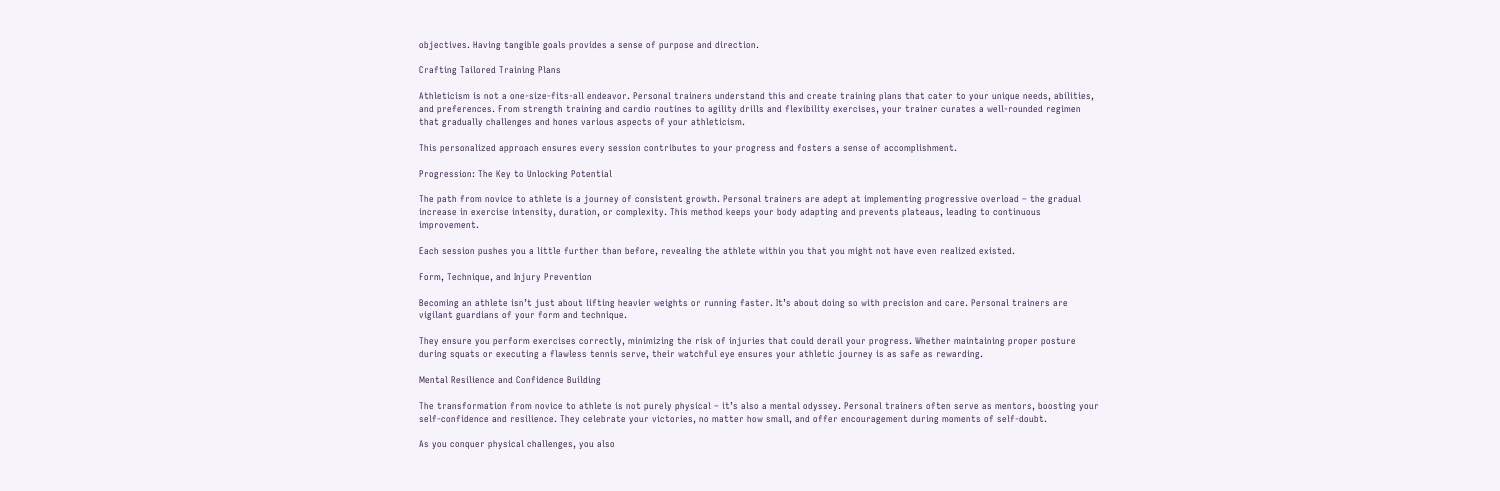objectives. Having tangible goals provides a sense of purpose and direction.

Crafting Tailored Training Plans

Athleticism is not a one-size-fits-all endeavor. Personal trainers understand this and create training plans that cater to your unique needs, abilities, and preferences. From strength training and cardio routines to agility drills and flexibility exercises, your trainer curates a well-rounded regimen that gradually challenges and hones various aspects of your athleticism.

This personalized approach ensures every session contributes to your progress and fosters a sense of accomplishment.

Progression: The Key to Unlocking Potential

The path from novice to athlete is a journey of consistent growth. Personal trainers are adept at implementing progressive overload – the gradual increase in exercise intensity, duration, or complexity. This method keeps your body adapting and prevents plateaus, leading to continuous improvement.

Each session pushes you a little further than before, revealing the athlete within you that you might not have even realized existed.

Form, Technique, and Injury Prevention

Becoming an athlete isn’t just about lifting heavier weights or running faster. It’s about doing so with precision and care. Personal trainers are vigilant guardians of your form and technique.

They ensure you perform exercises correctly, minimizing the risk of injuries that could derail your progress. Whether maintaining proper posture during squats or executing a flawless tennis serve, their watchful eye ensures your athletic journey is as safe as rewarding.

Mental Resilience and Confidence Building

The transformation from novice to athlete is not purely physical – it’s also a mental odyssey. Personal trainers often serve as mentors, boosting your self-confidence and resilience. They celebrate your victories, no matter how small, and offer encouragement during moments of self-doubt.

As you conquer physical challenges, you also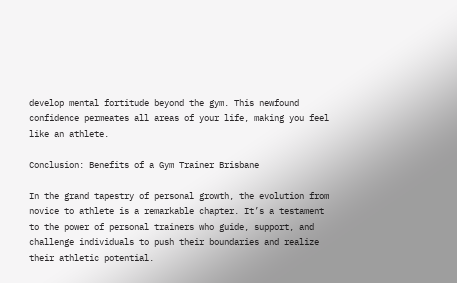develop mental fortitude beyond the gym. This newfound confidence permeates all areas of your life, making you feel like an athlete.

Conclusion: Benefits of a Gym Trainer Brisbane

In the grand tapestry of personal growth, the evolution from novice to athlete is a remarkable chapter. It’s a testament to the power of personal trainers who guide, support, and challenge individuals to push their boundaries and realize their athletic potential.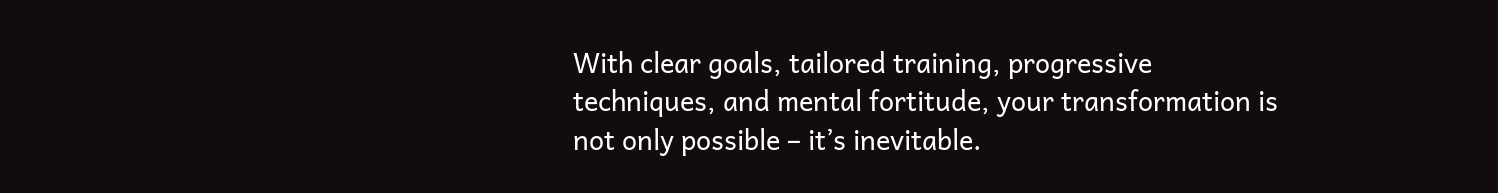With clear goals, tailored training, progressive techniques, and mental fortitude, your transformation is not only possible – it’s inevitable.